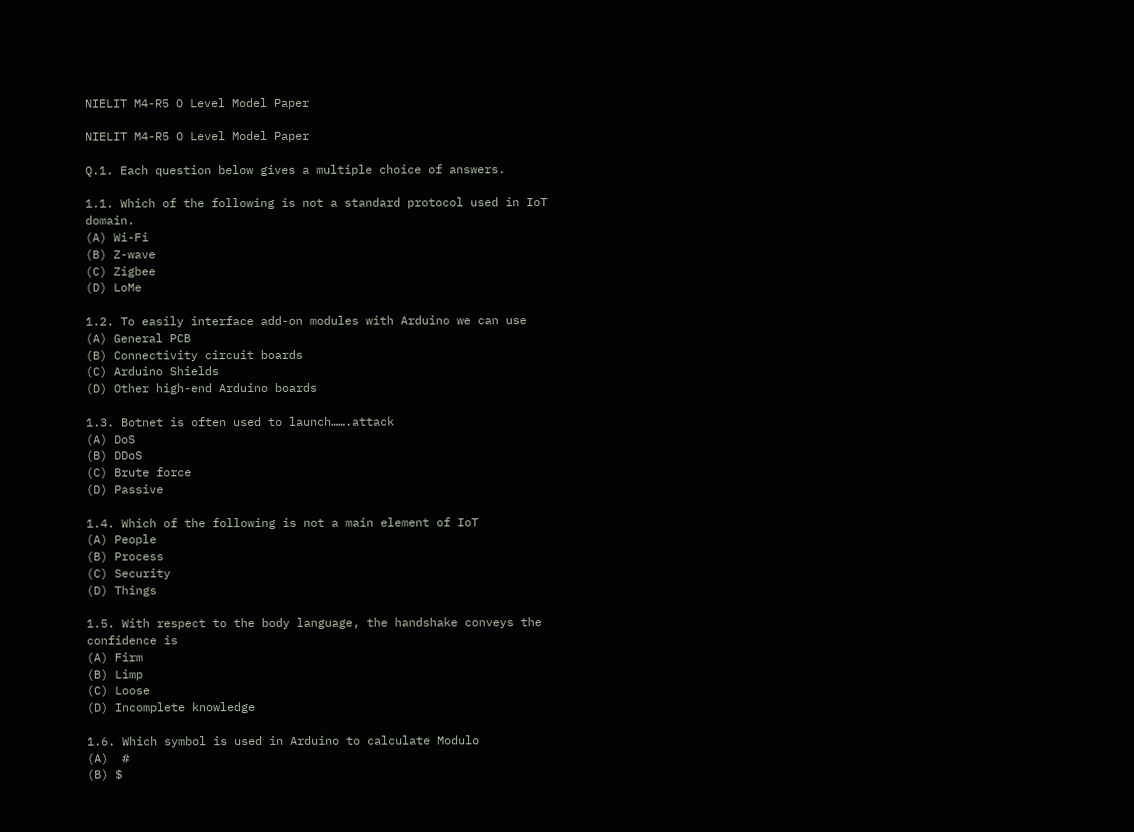NIELIT M4-R5 O Level Model Paper

NIELIT M4-R5 O Level Model Paper

Q.1. Each question below gives a multiple choice of answers.

1.1. Which of the following is not a standard protocol used in IoT domain.
(A) Wi-Fi
(B) Z-wave
(C) Zigbee
(D) LoMe

1.2. To easily interface add-on modules with Arduino we can use
(A) General PCB
(B) Connectivity circuit boards
(C) Arduino Shields
(D) Other high-end Arduino boards

1.3. Botnet is often used to launch…….attack
(A) DoS
(B) DDoS
(C) Brute force
(D) Passive

1.4. Which of the following is not a main element of IoT
(A) People
(B) Process
(C) Security
(D) Things

1.5. With respect to the body language, the handshake conveys the confidence is
(A) Firm
(B) Limp
(C) Loose
(D) Incomplete knowledge

1.6. Which symbol is used in Arduino to calculate Modulo
(A)  #
(B) $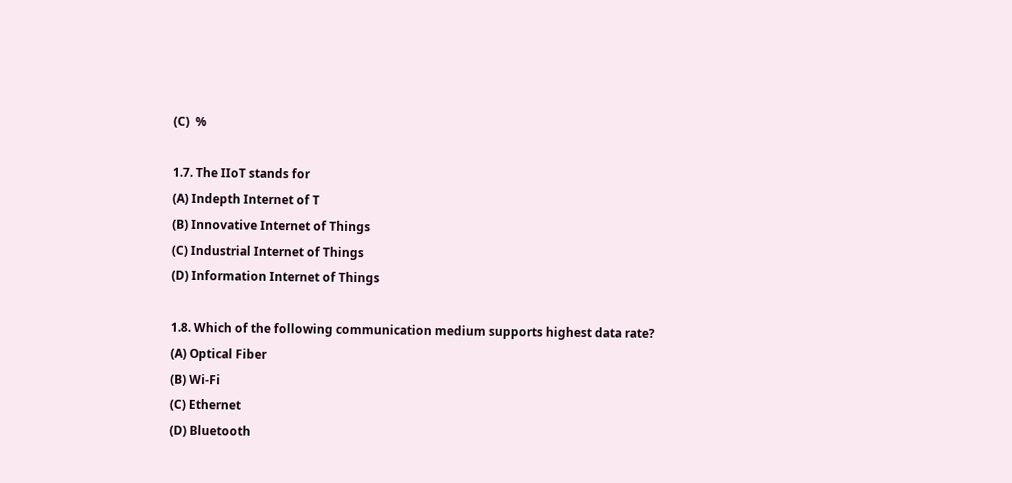(C)  %

1.7. The IIoT stands for
(A) Indepth Internet of T
(B) Innovative Internet of Things
(C) Industrial Internet of Things
(D) Information Internet of Things

1.8. Which of the following communication medium supports highest data rate?
(A) Optical Fiber
(B) Wi-Fi
(C) Ethernet
(D) Bluetooth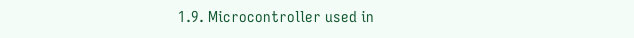1.9. Microcontroller used in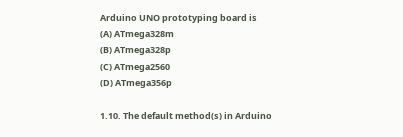Arduino UNO prototyping board is
(A) ATmega328m
(B) ATmega328p
(C) ATmega2560
(D) ATmega356p

1.10. The default method(s) in Arduino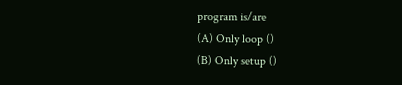program is/are
(A) Only loop ()
(B) Only setup ()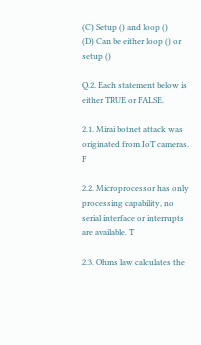(C) Setup () and loop ()
(D) Can be either loop () or setup ()

Q.2. Each statement below is either TRUE or FALSE.

2.1. Mirai botnet attack was originated from IoT cameras. F

2.2. Microprocessor has only processing capability, no serial interface or interrupts are available. T

2.3. Ohms law calculates the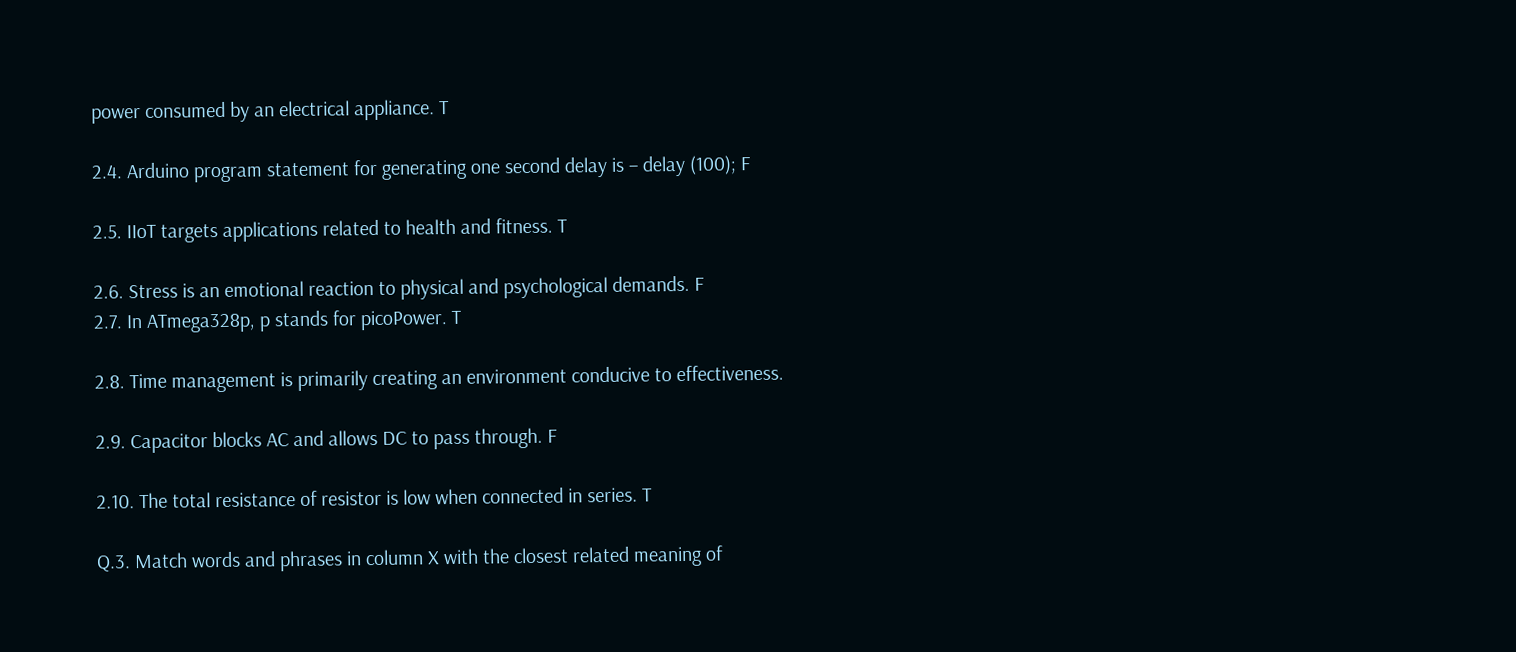power consumed by an electrical appliance. T

2.4. Arduino program statement for generating one second delay is – delay (100); F

2.5. IIoT targets applications related to health and fitness. T

2.6. Stress is an emotional reaction to physical and psychological demands. F
2.7. In ATmega328p, p stands for picoPower. T

2.8. Time management is primarily creating an environment conducive to effectiveness.

2.9. Capacitor blocks AC and allows DC to pass through. F

2.10. The total resistance of resistor is low when connected in series. T

Q.3. Match words and phrases in column X with the closest related meaning of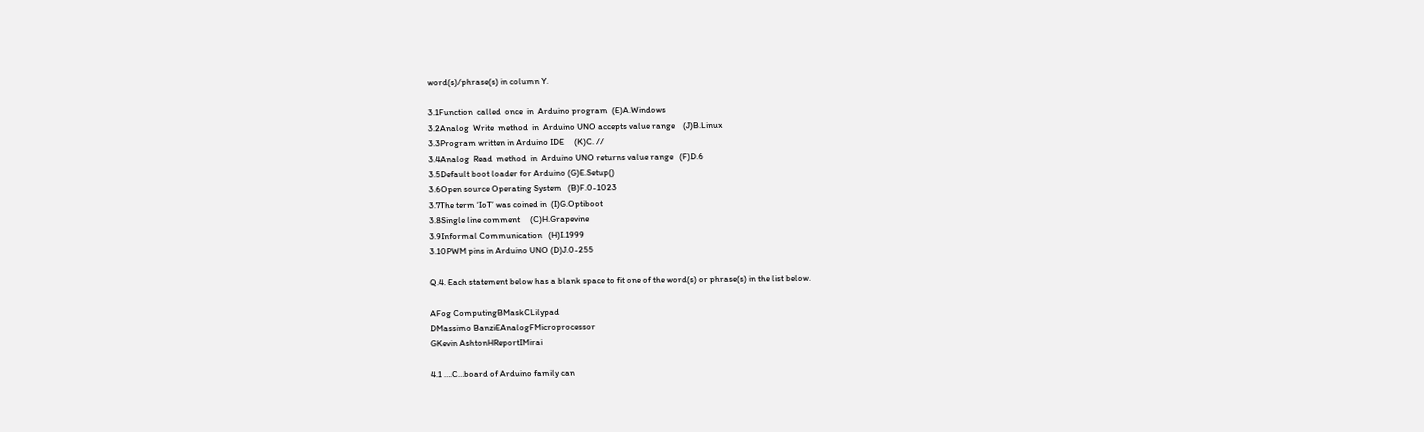word(s)/phrase(s) in column Y.

3.1Function  called  once  in  Arduino program  (E)A.Windows
3.2Analog  Write  method  in  Arduino UNO accepts value range    (J)B.Linux
3.3Program written in Arduino IDE     (K)C. //
3.4Analog  Read  method  in  Arduino UNO returns value range   (F)D.6
3.5Default boot loader for Arduino (G)E.Setup()
3.6Open source Operating System   (B)F.0-1023
3.7The term ‘IoT’ was coined in  (I)G.Optiboot
3.8Single line comment     (C)H.Grapevine
3.9Informal Communication   (H)I.1999
3.10PWM pins in Arduino UNO (D)J.0-255

Q.4. Each statement below has a blank space to fit one of the word(s) or phrase(s) in the list below.

AFog ComputingBMaskCLilypad
DMassimo BanziEAnalogFMicroprocessor
GKevin AshtonHReportIMirai

4.1 ….C…board of Arduino family can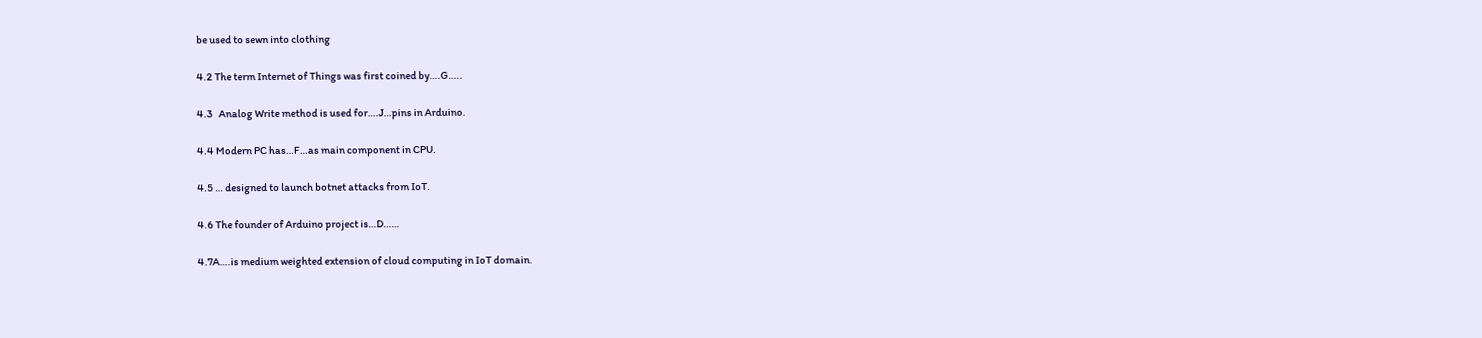be used to sewn into clothing

4.2 The term Internet of Things was first coined by….G…..

4.3   Analog Write method is used for….J…pins in Arduino.

4.4 Modern PC has…F…as main component in CPU.

4.5 … designed to launch botnet attacks from IoT.

4.6 The founder of Arduino project is…D……

4.7A….is medium weighted extension of cloud computing in IoT domain.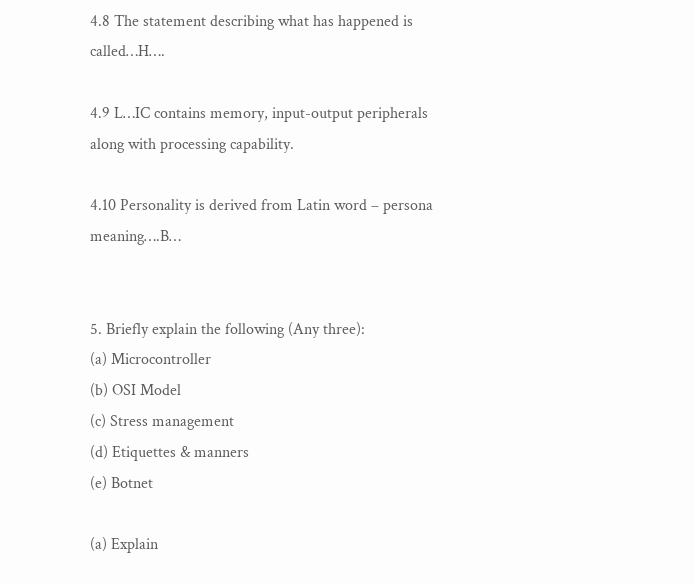4.8 The statement describing what has happened is called…H….

4.9 L…IC contains memory, input-output peripherals along with processing capability.

4.10 Personality is derived from Latin word – persona meaning….B…


5. Briefly explain the following (Any three):
(a) Microcontroller
(b) OSI Model
(c) Stress management
(d) Etiquettes & manners
(e) Botnet

(a) Explain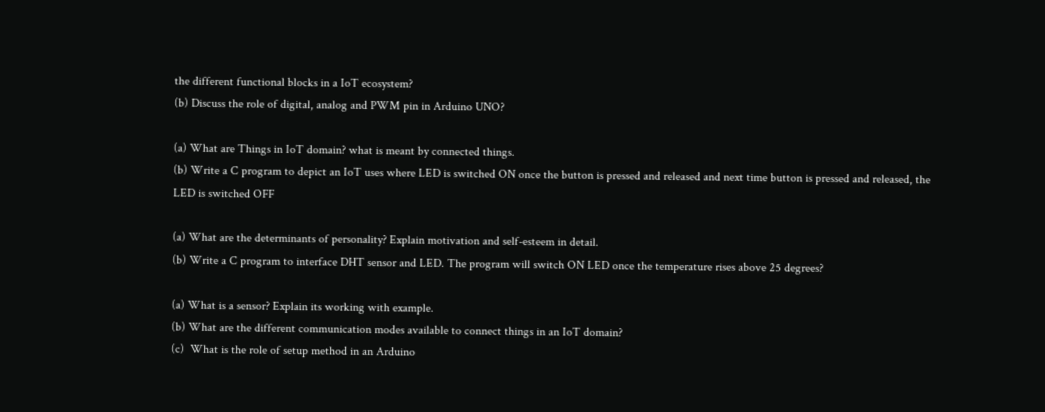the different functional blocks in a IoT ecosystem?
(b) Discuss the role of digital, analog and PWM pin in Arduino UNO?

(a) What are Things in IoT domain? what is meant by connected things.
(b) Write a C program to depict an IoT uses where LED is switched ON once the button is pressed and released and next time button is pressed and released, the LED is switched OFF

(a) What are the determinants of personality? Explain motivation and self-esteem in detail.
(b) Write a C program to interface DHT sensor and LED. The program will switch ON LED once the temperature rises above 25 degrees?

(a) What is a sensor? Explain its working with example.
(b) What are the different communication modes available to connect things in an IoT domain?
(c)  What is the role of setup method in an Arduino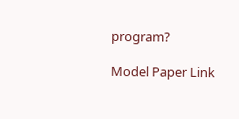program?

Model Paper Link